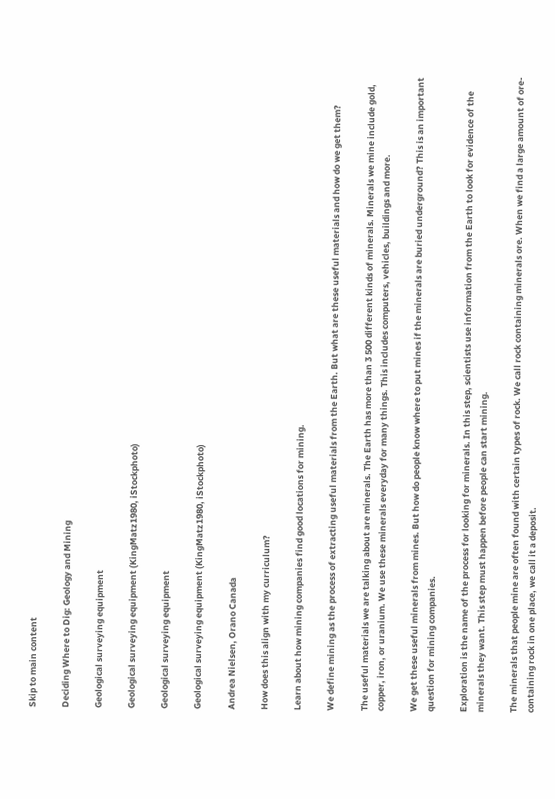Skip to main content

Deciding Where to Dig: Geology and Mining

Geological surveying equipment

Geological surveying equipment (KingMatz1980, iStockphoto)

Geological surveying equipment

Geological surveying equipment (KingMatz1980, iStockphoto)

Andrea Nielsen, Orano Canada

How does this align with my curriculum?

Learn about how mining companies find good locations for mining.

We define mining as the process of extracting useful materials from the Earth. But what are these useful materials and how do we get them?

The useful materials we are talking about are minerals. The Earth has more than 3 500 different kinds of minerals. Minerals we mine include gold, copper, iron, or uranium. We use these minerals everyday for many things. This includes computers, vehicles, buildings and more.

We get these useful minerals from mines. But how do people know where to put mines if the minerals are buried underground? This is an important question for mining companies.

Exploration is the name of the process for looking for minerals. In this step, scientists use information from the Earth to look for evidence of the minerals they want. This step must happen before people can start mining.

The minerals that people mine are often found with certain types of rock. We call rock containing minerals ore. When we find a large amount of ore-containing rock in one place, we call it a deposit.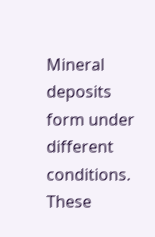Mineral deposits form under different conditions. These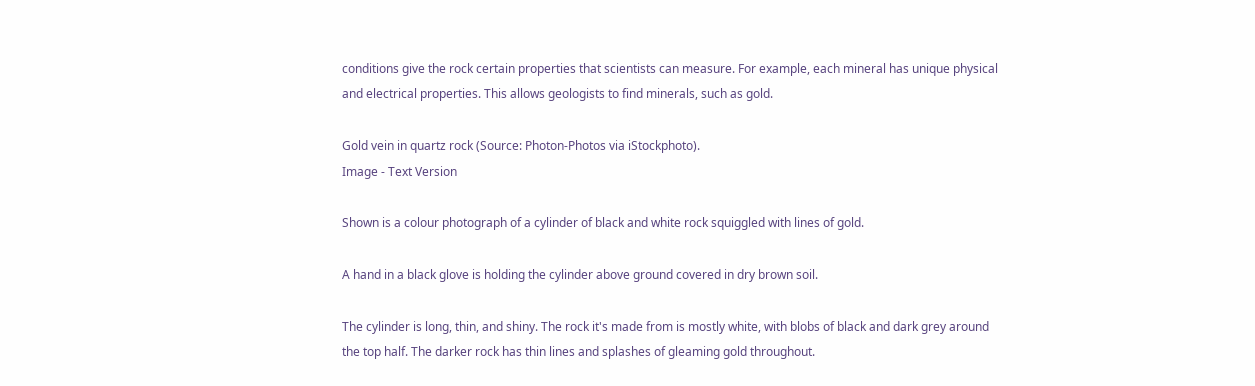conditions give the rock certain properties that scientists can measure. For example, each mineral has unique physical and electrical properties. This allows geologists to find minerals, such as gold.

Gold vein in quartz rock (Source: Photon-Photos via iStockphoto).
Image - Text Version

Shown is a colour photograph of a cylinder of black and white rock squiggled with lines of gold.

A hand in a black glove is holding the cylinder above ground covered in dry brown soil.

The cylinder is long, thin, and shiny. The rock it's made from is mostly white, with blobs of black and dark grey around the top half. The darker rock has thin lines and splashes of gleaming gold throughout.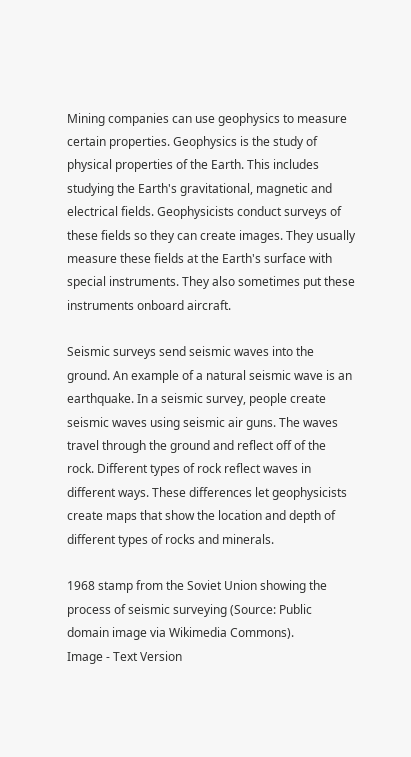Mining companies can use geophysics to measure certain properties. Geophysics is the study of physical properties of the Earth. This includes studying the Earth's gravitational, magnetic and electrical fields. Geophysicists conduct surveys of these fields so they can create images. They usually measure these fields at the Earth's surface with special instruments. They also sometimes put these instruments onboard aircraft.

Seismic surveys send seismic waves into the ground. An example of a natural seismic wave is an earthquake. In a seismic survey, people create seismic waves using seismic air guns. The waves travel through the ground and reflect off of the rock. Different types of rock reflect waves in different ways. These differences let geophysicists create maps that show the location and depth of different types of rocks and minerals.

1968 stamp from the Soviet Union showing the process of seismic surveying (Source: Public domain image via Wikimedia Commons).
Image - Text Version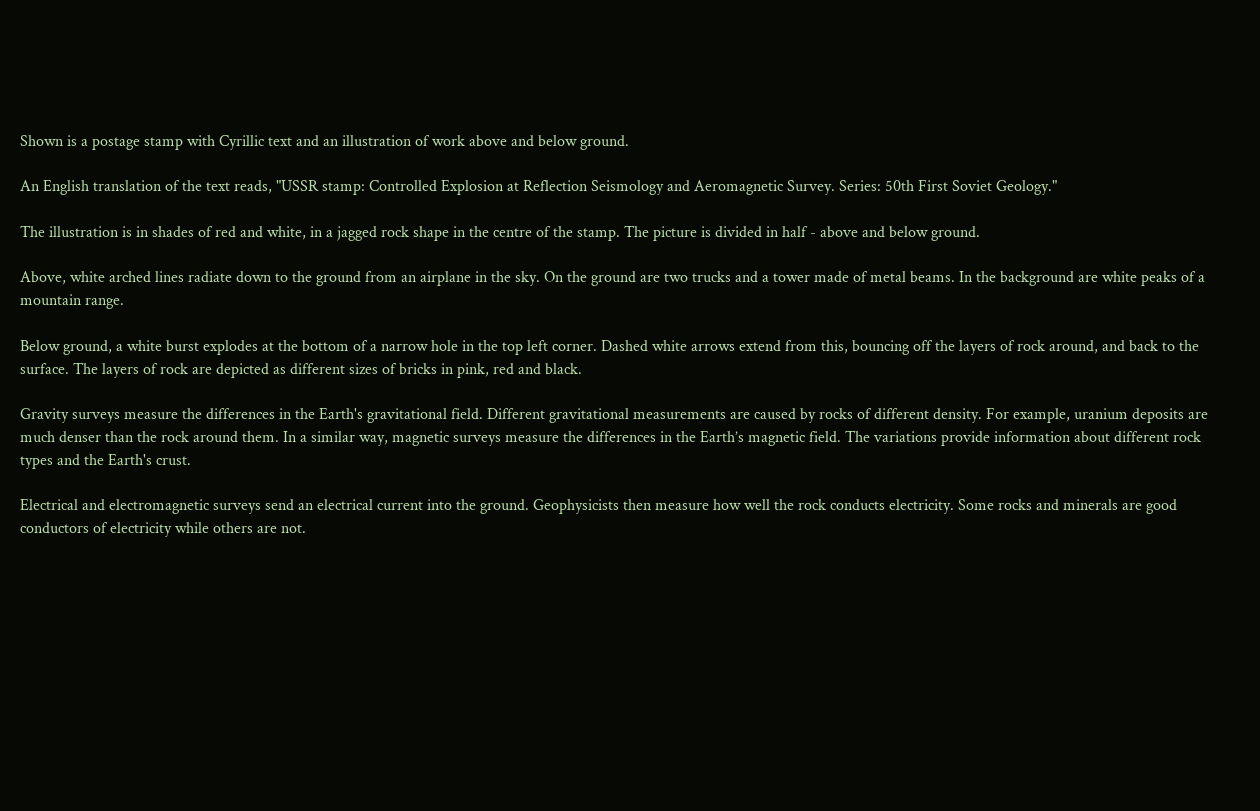Shown is a postage stamp with Cyrillic text and an illustration of work above and below ground.

An English translation of the text reads, "USSR stamp: Controlled Explosion at Reflection Seismology and Aeromagnetic Survey. Series: 50th First Soviet Geology."

The illustration is in shades of red and white, in a jagged rock shape in the centre of the stamp. The picture is divided in half - above and below ground.

Above, white arched lines radiate down to the ground from an airplane in the sky. On the ground are two trucks and a tower made of metal beams. In the background are white peaks of a mountain range.

Below ground, a white burst explodes at the bottom of a narrow hole in the top left corner. Dashed white arrows extend from this, bouncing off the layers of rock around, and back to the surface. The layers of rock are depicted as different sizes of bricks in pink, red and black.

Gravity surveys measure the differences in the Earth's gravitational field. Different gravitational measurements are caused by rocks of different density. For example, uranium deposits are much denser than the rock around them. In a similar way, magnetic surveys measure the differences in the Earth’s magnetic field. The variations provide information about different rock types and the Earth's crust.

Electrical and electromagnetic surveys send an electrical current into the ground. Geophysicists then measure how well the rock conducts electricity. Some rocks and minerals are good conductors of electricity while others are not.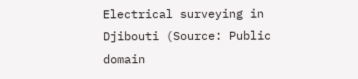Electrical surveying in Djibouti (Source: Public domain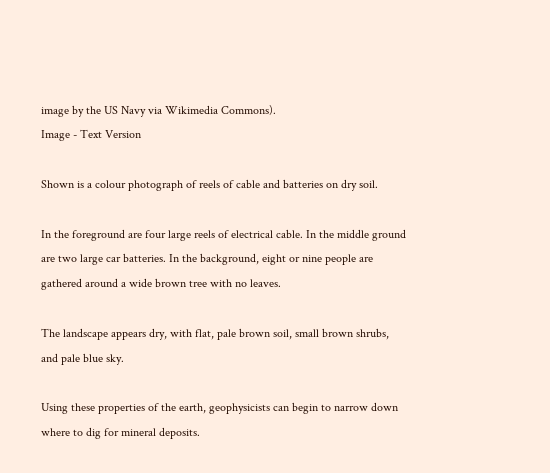image by the US Navy via Wikimedia Commons).
Image - Text Version

Shown is a colour photograph of reels of cable and batteries on dry soil.

In the foreground are four large reels of electrical cable. In the middle ground are two large car batteries. In the background, eight or nine people are gathered around a wide brown tree with no leaves.

The landscape appears dry, with flat, pale brown soil, small brown shrubs, and pale blue sky.

Using these properties of the earth, geophysicists can begin to narrow down where to dig for mineral deposits.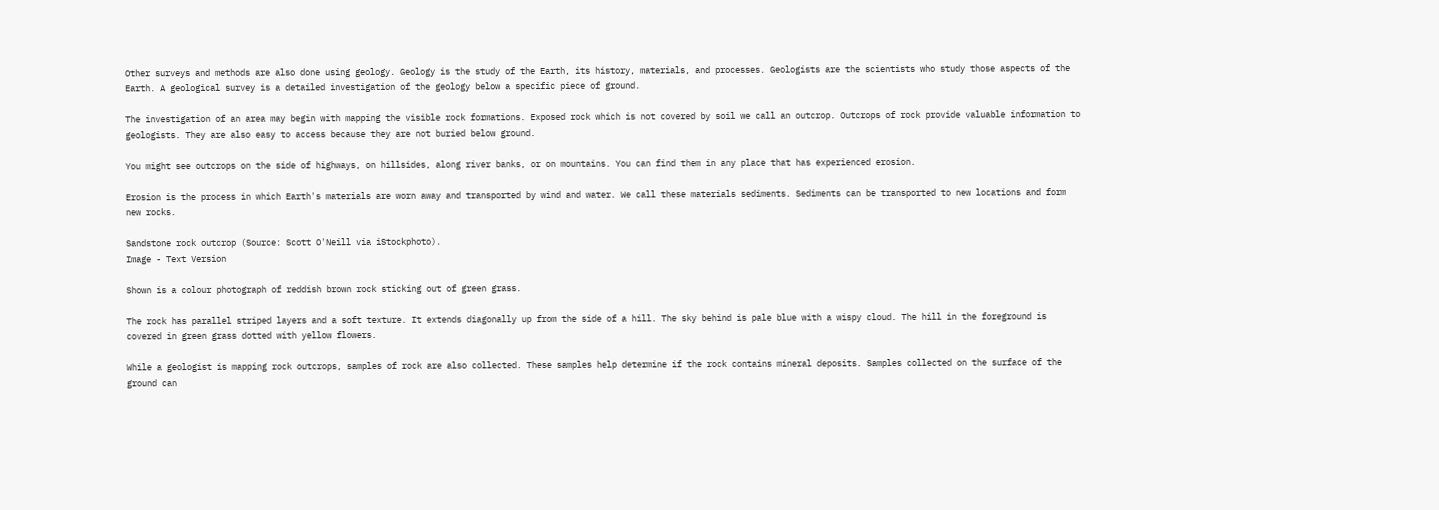Other surveys and methods are also done using geology. Geology is the study of the Earth, its history, materials, and processes. Geologists are the scientists who study those aspects of the Earth. A geological survey is a detailed investigation of the geology below a specific piece of ground.

The investigation of an area may begin with mapping the visible rock formations. Exposed rock which is not covered by soil we call an outcrop. Outcrops of rock provide valuable information to geologists. They are also easy to access because they are not buried below ground.

You might see outcrops on the side of highways, on hillsides, along river banks, or on mountains. You can find them in any place that has experienced erosion.

Erosion is the process in which Earth's materials are worn away and transported by wind and water. We call these materials sediments. Sediments can be transported to new locations and form new rocks.

Sandstone rock outcrop (Source: Scott O'Neill via iStockphoto).
Image - Text Version

Shown is a colour photograph of reddish brown rock sticking out of green grass.

The rock has parallel striped layers and a soft texture. It extends diagonally up from the side of a hill. The sky behind is pale blue with a wispy cloud. The hill in the foreground is covered in green grass dotted with yellow flowers.

While a geologist is mapping rock outcrops, samples of rock are also collected. These samples help determine if the rock contains mineral deposits. Samples collected on the surface of the ground can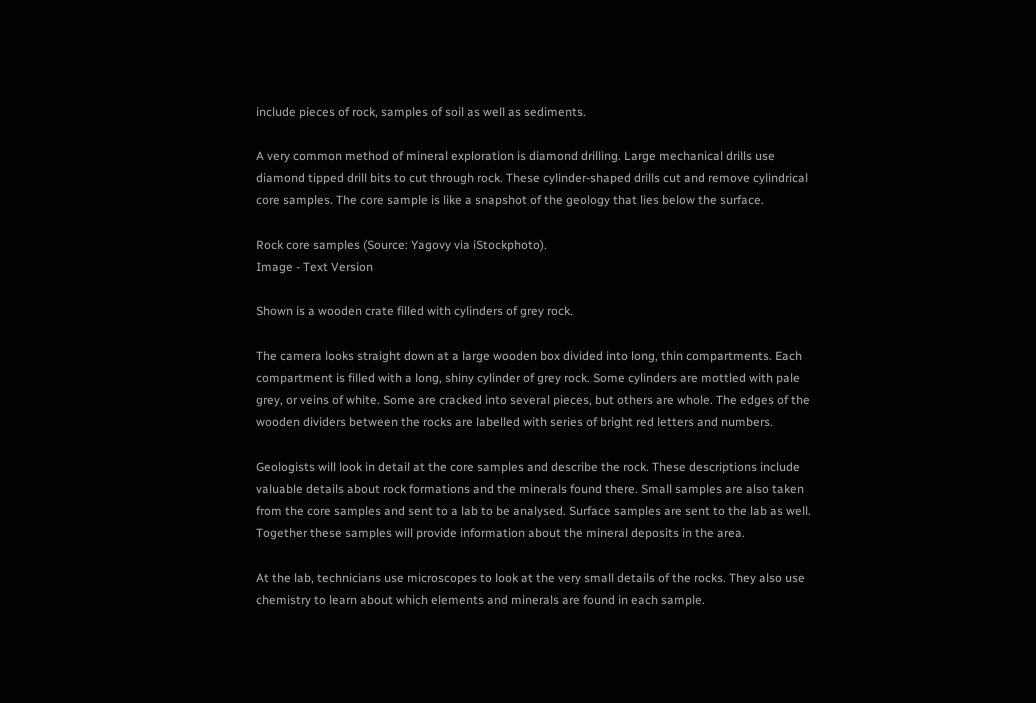include pieces of rock, samples of soil as well as sediments.

A very common method of mineral exploration is diamond drilling. Large mechanical drills use diamond tipped drill bits to cut through rock. These cylinder-shaped drills cut and remove cylindrical core samples. The core sample is like a snapshot of the geology that lies below the surface.

Rock core samples (Source: Yagovy via iStockphoto).
Image - Text Version

Shown is a wooden crate filled with cylinders of grey rock.

The camera looks straight down at a large wooden box divided into long, thin compartments. Each compartment is filled with a long, shiny cylinder of grey rock. Some cylinders are mottled with pale grey, or veins of white. Some are cracked into several pieces, but others are whole. The edges of the wooden dividers between the rocks are labelled with series of bright red letters and numbers.

Geologists will look in detail at the core samples and describe the rock. These descriptions include valuable details about rock formations and the minerals found there. Small samples are also taken from the core samples and sent to a lab to be analysed. Surface samples are sent to the lab as well. Together these samples will provide information about the mineral deposits in the area.

At the lab, technicians use microscopes to look at the very small details of the rocks. They also use chemistry to learn about which elements and minerals are found in each sample.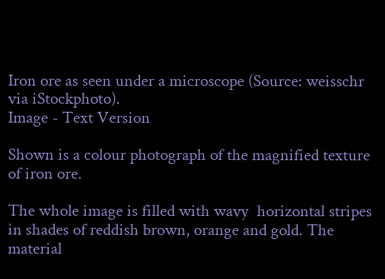Iron ore as seen under a microscope (Source: weisschr via iStockphoto).
Image - Text Version

Shown is a colour photograph of the magnified texture of iron ore.

The whole image is filled with wavy  horizontal stripes in shades of reddish brown, orange and gold. The material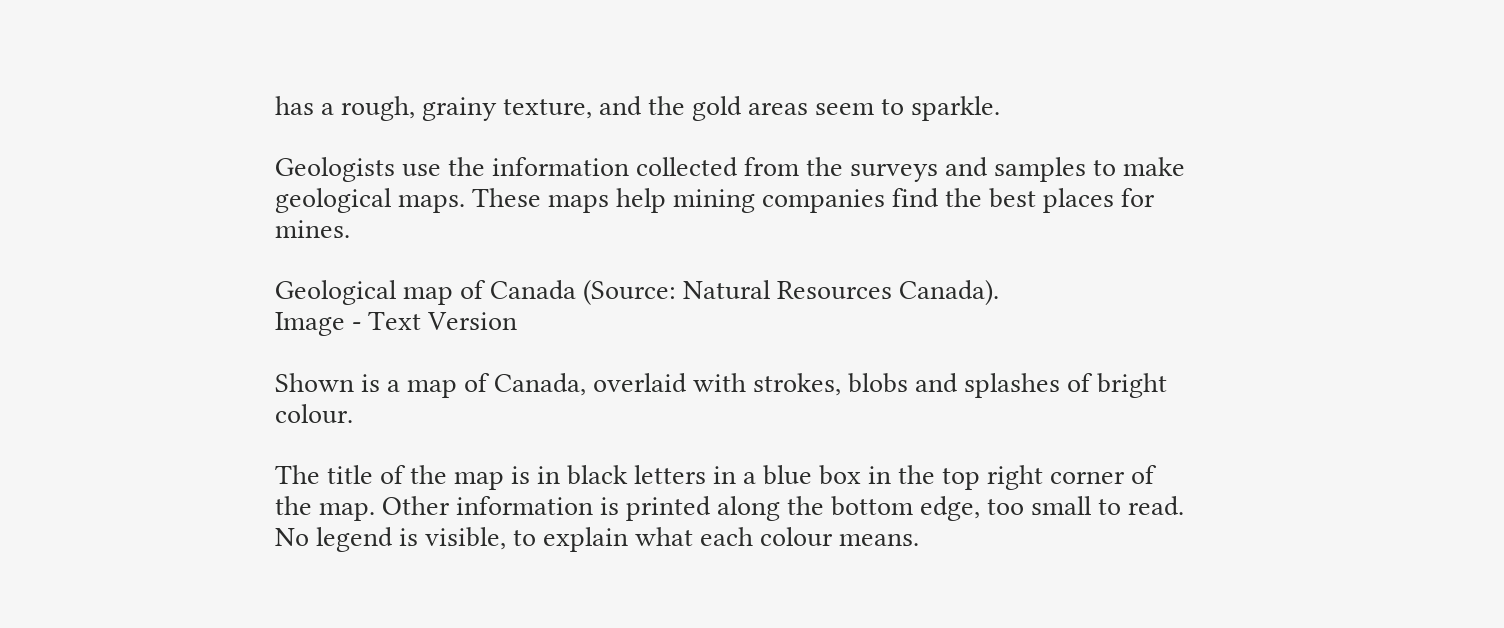has a rough, grainy texture, and the gold areas seem to sparkle.

Geologists use the information collected from the surveys and samples to make geological maps. These maps help mining companies find the best places for mines.

Geological map of Canada (Source: Natural Resources Canada).
Image - Text Version

Shown is a map of Canada, overlaid with strokes, blobs and splashes of bright colour.

The title of the map is in black letters in a blue box in the top right corner of the map. Other information is printed along the bottom edge, too small to read. No legend is visible, to explain what each colour means.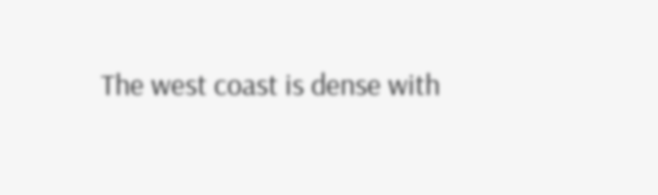The west coast is dense with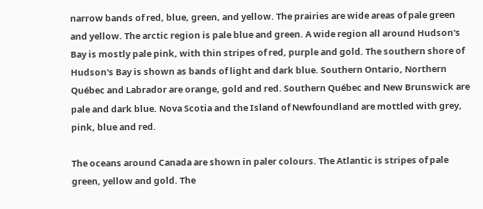narrow bands of red, blue, green, and yellow. The prairies are wide areas of pale green and yellow. The arctic region is pale blue and green. A wide region all around Hudson's Bay is mostly pale pink, with thin stripes of red, purple and gold. The southern shore of Hudson's Bay is shown as bands of light and dark blue. Southern Ontario, Northern Québec and Labrador are orange, gold and red. Southern Québec and New Brunswick are pale and dark blue. Nova Scotia and the Island of Newfoundland are mottled with grey, pink, blue and red.

The oceans around Canada are shown in paler colours. The Atlantic is stripes of pale green, yellow and gold. The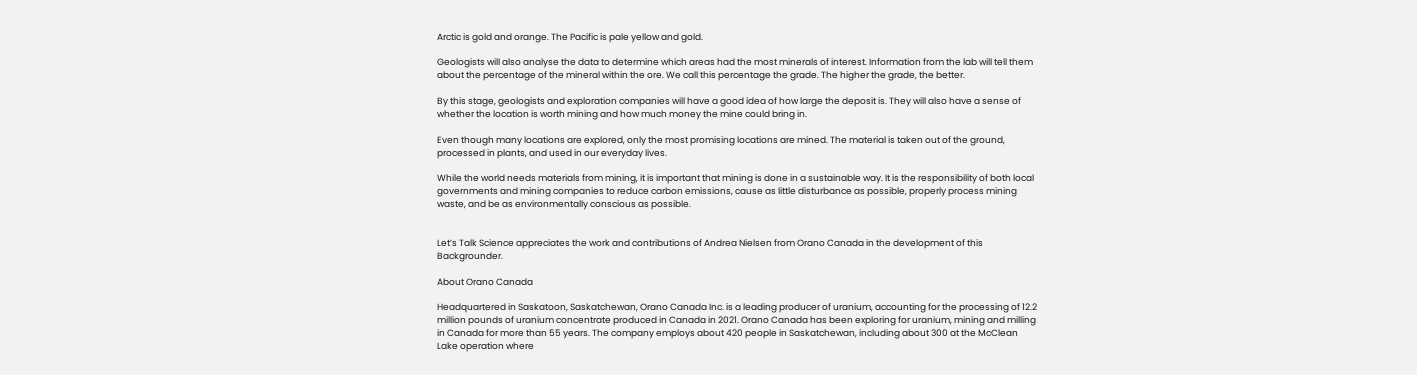Arctic is gold and orange. The Pacific is pale yellow and gold.

Geologists will also analyse the data to determine which areas had the most minerals of interest. Information from the lab will tell them about the percentage of the mineral within the ore. We call this percentage the grade. The higher the grade, the better.

By this stage, geologists and exploration companies will have a good idea of how large the deposit is. They will also have a sense of whether the location is worth mining and how much money the mine could bring in.

Even though many locations are explored, only the most promising locations are mined. The material is taken out of the ground, processed in plants, and used in our everyday lives.

While the world needs materials from mining, it is important that mining is done in a sustainable way. It is the responsibility of both local governments and mining companies to reduce carbon emissions, cause as little disturbance as possible, properly process mining waste, and be as environmentally conscious as possible.


Let’s Talk Science appreciates the work and contributions of Andrea Nielsen from Orano Canada in the development of this Backgrounder.

About Orano Canada

Headquartered in Saskatoon, Saskatchewan, Orano Canada Inc. is a leading producer of uranium, accounting for the processing of 12.2 million pounds of uranium concentrate produced in Canada in 2021. Orano Canada has been exploring for uranium, mining and milling in Canada for more than 55 years. The company employs about 420 people in Saskatchewan, including about 300 at the McClean Lake operation where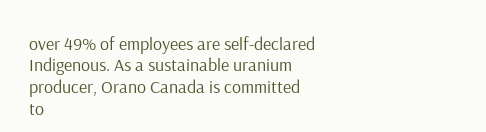over 49% of employees are self-declared Indigenous. As a sustainable uranium producer, Orano Canada is committed to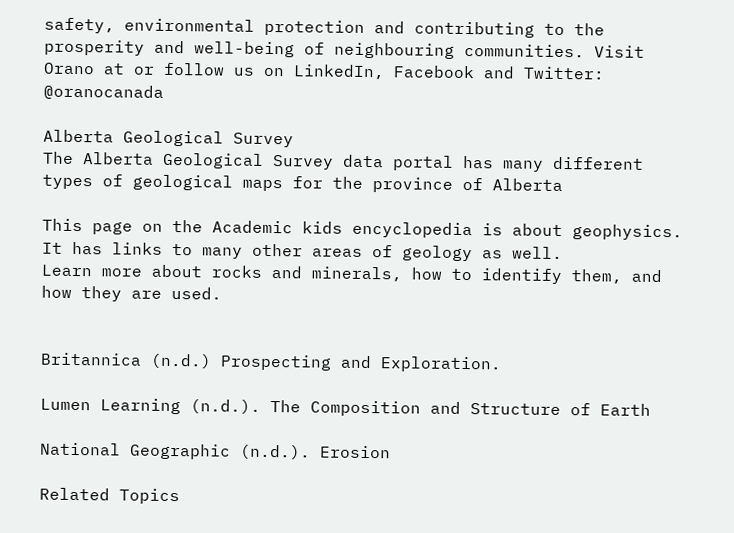safety, environmental protection and contributing to the prosperity and well-being of neighbouring communities. Visit Orano at or follow us on LinkedIn, Facebook and Twitter: @oranocanada

Alberta Geological Survey
The Alberta Geological Survey data portal has many different types of geological maps for the province of Alberta

This page on the Academic kids encyclopedia is about geophysics. It has links to many other areas of geology as well.
Learn more about rocks and minerals, how to identify them, and how they are used.


Britannica (n.d.) Prospecting and Exploration.

Lumen Learning (n.d.). The Composition and Structure of Earth

National Geographic (n.d.). Erosion

Related Topics